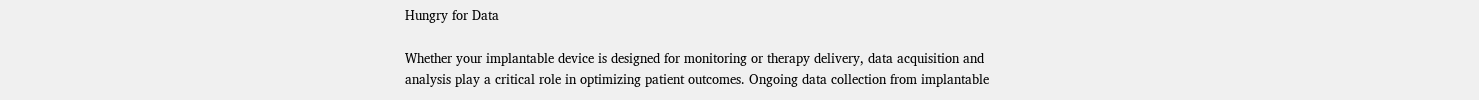Hungry for Data

Whether your implantable device is designed for monitoring or therapy delivery, data acquisition and analysis play a critical role in optimizing patient outcomes. Ongoing data collection from implantable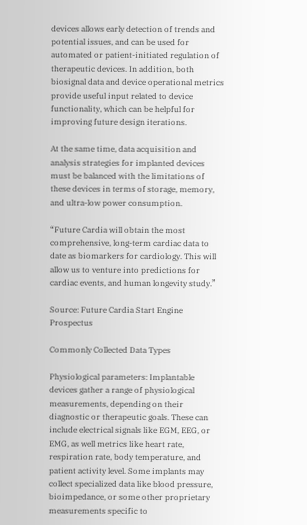devices allows early detection of trends and potential issues, and can be used for automated or patient-initiated regulation of therapeutic devices. In addition, both biosignal data and device operational metrics provide useful input related to device functionality, which can be helpful for improving future design iterations.

At the same time, data acquisition and analysis strategies for implanted devices must be balanced with the limitations of these devices in terms of storage, memory, and ultra-low power consumption.

“Future Cardia will obtain the most comprehensive, long-term cardiac data to date as biomarkers for cardiology. This will allow us to venture into predictions for cardiac events, and human longevity study.”

Source: Future Cardia Start Engine Prospectus

Commonly Collected Data Types

Physiological parameters: Implantable devices gather a range of physiological measurements, depending on their diagnostic or therapeutic goals. These can include electrical signals like EGM, EEG, or EMG, as well metrics like heart rate, respiration rate, body temperature, and patient activity level. Some implants may collect specialized data like blood pressure, bioimpedance, or some other proprietary measurements specific to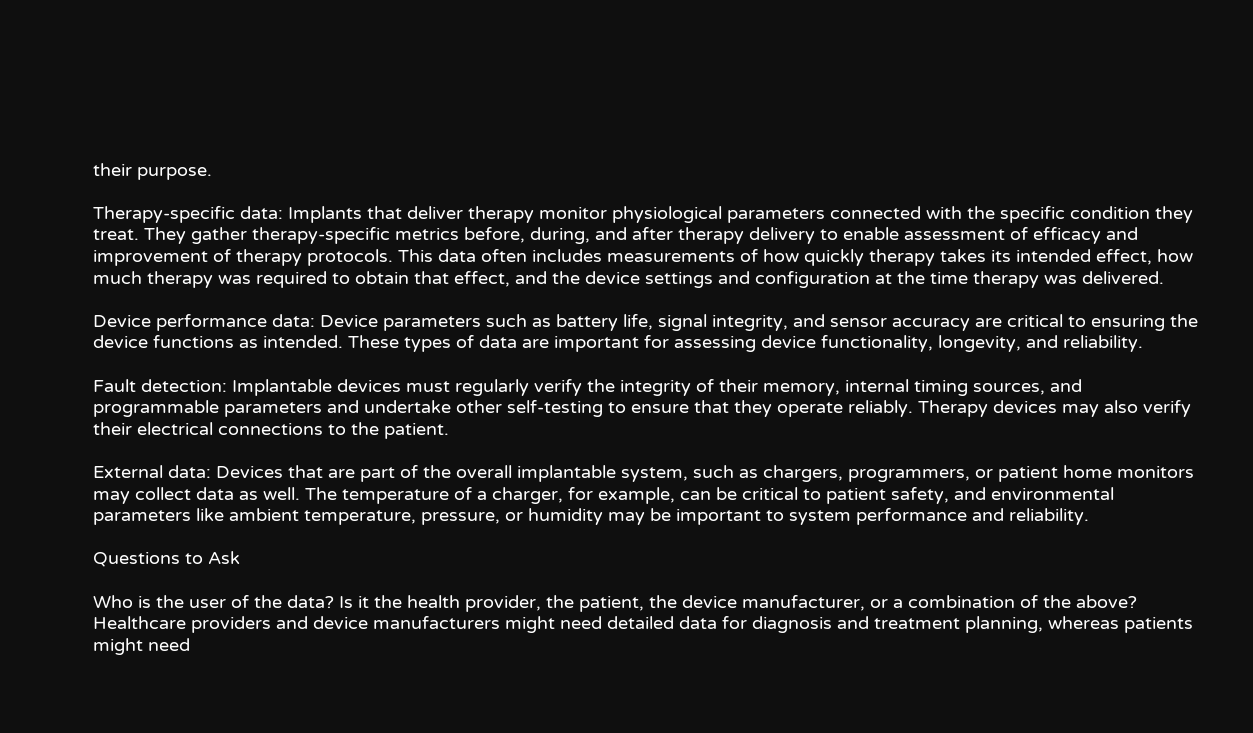their purpose.

Therapy-specific data: Implants that deliver therapy monitor physiological parameters connected with the specific condition they treat. They gather therapy-specific metrics before, during, and after therapy delivery to enable assessment of efficacy and improvement of therapy protocols. This data often includes measurements of how quickly therapy takes its intended effect, how much therapy was required to obtain that effect, and the device settings and configuration at the time therapy was delivered.

Device performance data: Device parameters such as battery life, signal integrity, and sensor accuracy are critical to ensuring the device functions as intended. These types of data are important for assessing device functionality, longevity, and reliability.

Fault detection: Implantable devices must regularly verify the integrity of their memory, internal timing sources, and programmable parameters and undertake other self-testing to ensure that they operate reliably. Therapy devices may also verify their electrical connections to the patient.

External data: Devices that are part of the overall implantable system, such as chargers, programmers, or patient home monitors may collect data as well. The temperature of a charger, for example, can be critical to patient safety, and environmental parameters like ambient temperature, pressure, or humidity may be important to system performance and reliability.

Questions to Ask

Who is the user of the data? Is it the health provider, the patient, the device manufacturer, or a combination of the above? Healthcare providers and device manufacturers might need detailed data for diagnosis and treatment planning, whereas patients might need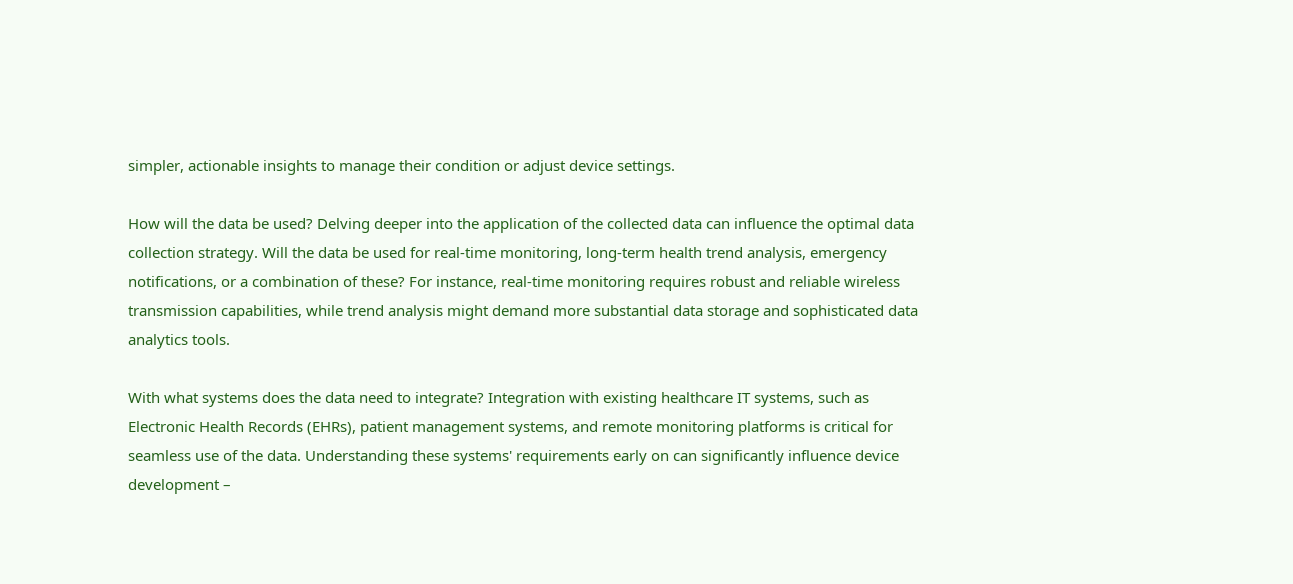simpler, actionable insights to manage their condition or adjust device settings.

How will the data be used? Delving deeper into the application of the collected data can influence the optimal data collection strategy. Will the data be used for real-time monitoring, long-term health trend analysis, emergency notifications, or a combination of these? For instance, real-time monitoring requires robust and reliable wireless transmission capabilities, while trend analysis might demand more substantial data storage and sophisticated data analytics tools.

With what systems does the data need to integrate? Integration with existing healthcare IT systems, such as Electronic Health Records (EHRs), patient management systems, and remote monitoring platforms is critical for seamless use of the data. Understanding these systems' requirements early on can significantly influence device development –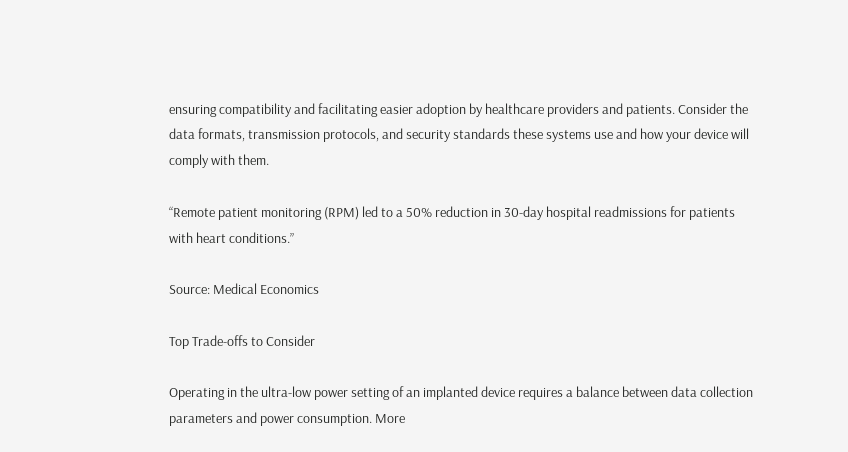ensuring compatibility and facilitating easier adoption by healthcare providers and patients. Consider the data formats, transmission protocols, and security standards these systems use and how your device will comply with them.

“Remote patient monitoring (RPM) led to a 50% reduction in 30-day hospital readmissions for patients with heart conditions.”

Source: Medical Economics

Top Trade-offs to Consider

Operating in the ultra-low power setting of an implanted device requires a balance between data collection parameters and power consumption. More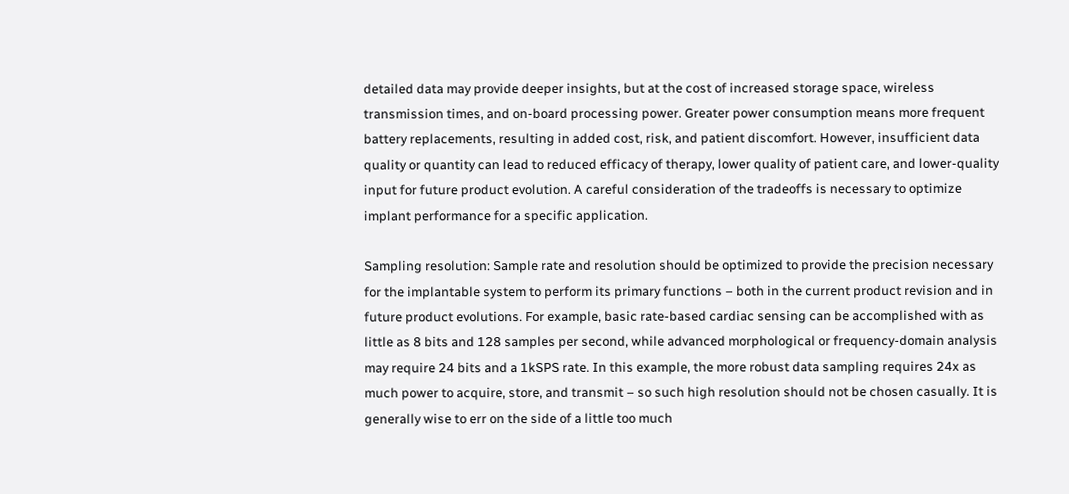detailed data may provide deeper insights, but at the cost of increased storage space, wireless transmission times, and on-board processing power. Greater power consumption means more frequent battery replacements, resulting in added cost, risk, and patient discomfort. However, insufficient data quality or quantity can lead to reduced efficacy of therapy, lower quality of patient care, and lower-quality input for future product evolution. A careful consideration of the tradeoffs is necessary to optimize implant performance for a specific application.

Sampling resolution: Sample rate and resolution should be optimized to provide the precision necessary for the implantable system to perform its primary functions – both in the current product revision and in future product evolutions. For example, basic rate-based cardiac sensing can be accomplished with as little as 8 bits and 128 samples per second, while advanced morphological or frequency-domain analysis may require 24 bits and a 1kSPS rate. In this example, the more robust data sampling requires 24x as much power to acquire, store, and transmit – so such high resolution should not be chosen casually. It is generally wise to err on the side of a little too much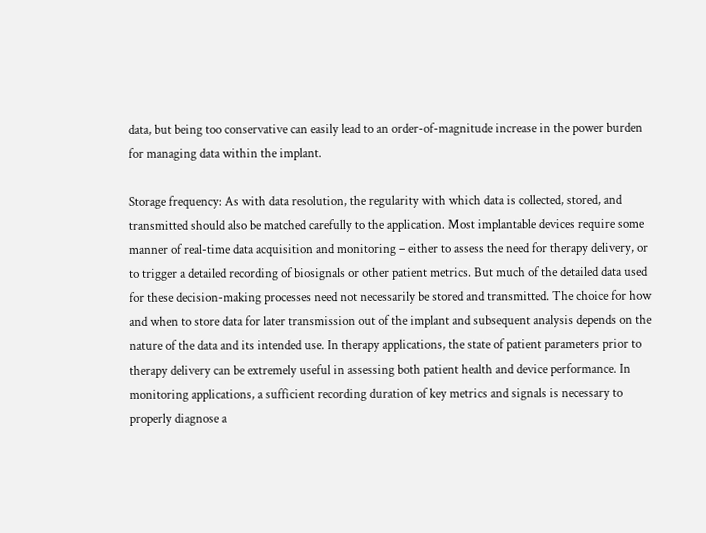data, but being too conservative can easily lead to an order-of-magnitude increase in the power burden for managing data within the implant.

Storage frequency: As with data resolution, the regularity with which data is collected, stored, and transmitted should also be matched carefully to the application. Most implantable devices require some manner of real-time data acquisition and monitoring – either to assess the need for therapy delivery, or to trigger a detailed recording of biosignals or other patient metrics. But much of the detailed data used for these decision-making processes need not necessarily be stored and transmitted. The choice for how and when to store data for later transmission out of the implant and subsequent analysis depends on the nature of the data and its intended use. In therapy applications, the state of patient parameters prior to therapy delivery can be extremely useful in assessing both patient health and device performance. In monitoring applications, a sufficient recording duration of key metrics and signals is necessary to properly diagnose a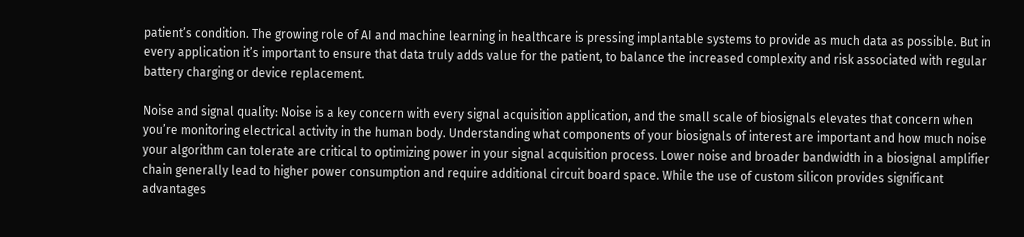patient’s condition. The growing role of AI and machine learning in healthcare is pressing implantable systems to provide as much data as possible. But in every application it’s important to ensure that data truly adds value for the patient, to balance the increased complexity and risk associated with regular battery charging or device replacement.

Noise and signal quality: Noise is a key concern with every signal acquisition application, and the small scale of biosignals elevates that concern when you’re monitoring electrical activity in the human body. Understanding what components of your biosignals of interest are important and how much noise your algorithm can tolerate are critical to optimizing power in your signal acquisition process. Lower noise and broader bandwidth in a biosignal amplifier chain generally lead to higher power consumption and require additional circuit board space. While the use of custom silicon provides significant advantages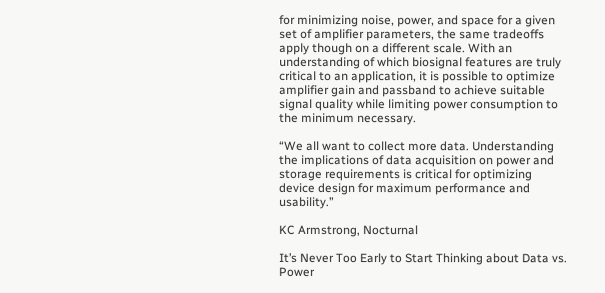for minimizing noise, power, and space for a given set of amplifier parameters, the same tradeoffs apply though on a different scale. With an understanding of which biosignal features are truly critical to an application, it is possible to optimize amplifier gain and passband to achieve suitable signal quality while limiting power consumption to the minimum necessary.

“We all want to collect more data. Understanding the implications of data acquisition on power and storage requirements is critical for optimizing device design for maximum performance and usability.”

KC Armstrong, Nocturnal

It’s Never Too Early to Start Thinking about Data vs. Power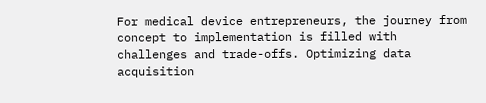For medical device entrepreneurs, the journey from concept to implementation is filled with challenges and trade-offs. Optimizing data acquisition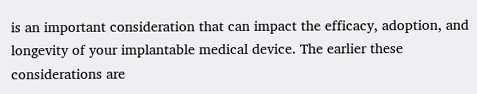is an important consideration that can impact the efficacy, adoption, and longevity of your implantable medical device. The earlier these considerations are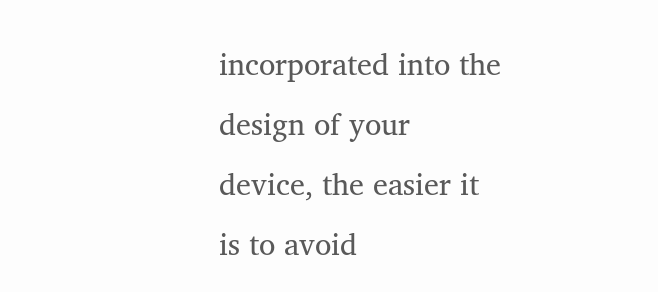incorporated into the design of your device, the easier it is to avoid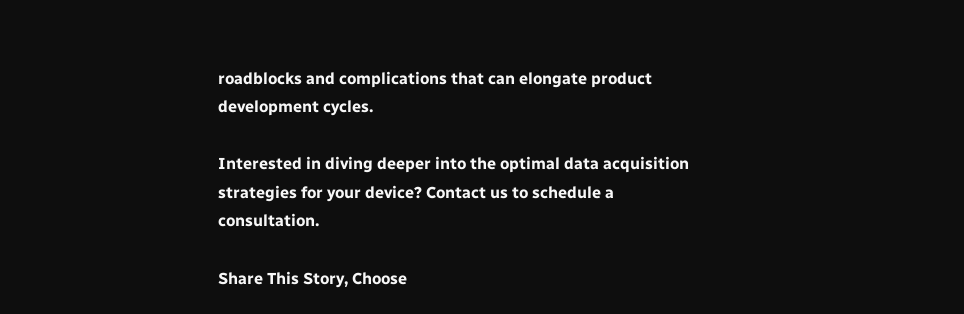roadblocks and complications that can elongate product development cycles.

Interested in diving deeper into the optimal data acquisition strategies for your device? Contact us to schedule a consultation.

Share This Story, Choose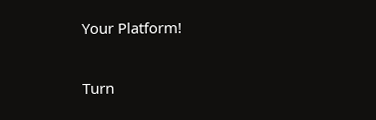Your Platform!

Turn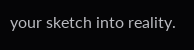your sketch into reality.